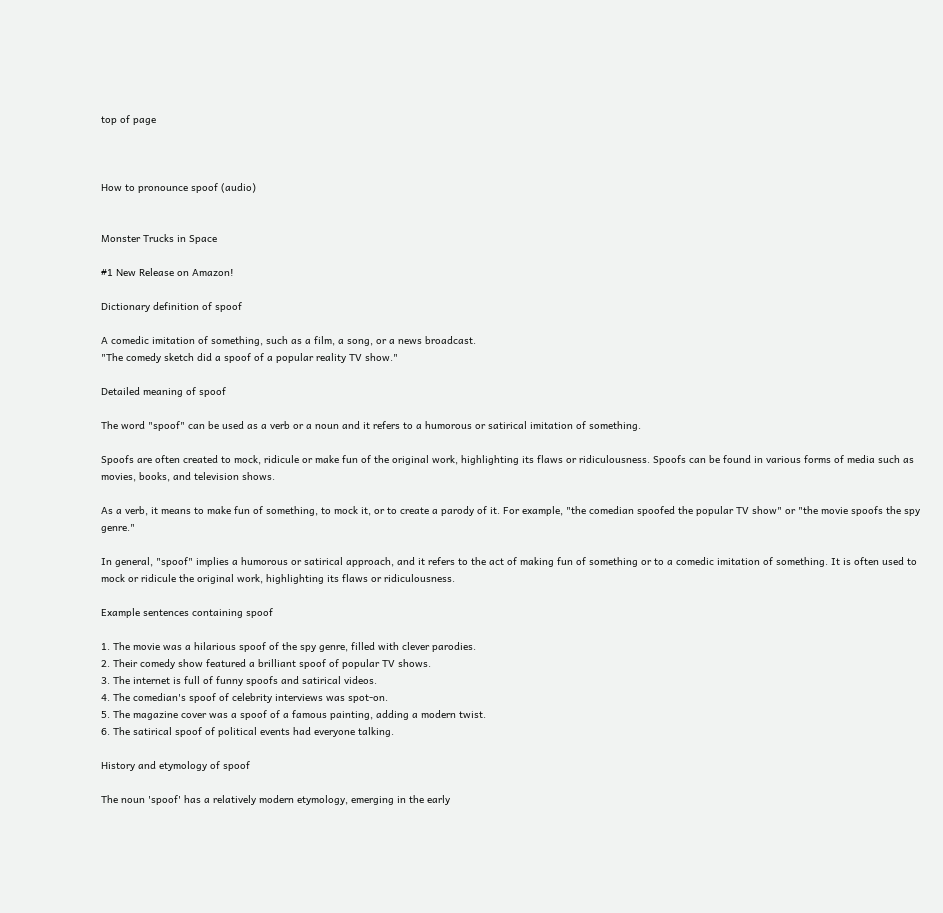top of page



How to pronounce spoof (audio)


Monster Trucks in Space

#1 New Release on Amazon!

Dictionary definition of spoof

A comedic imitation of something, such as a film, a song, or a news broadcast.
"The comedy sketch did a spoof of a popular reality TV show."

Detailed meaning of spoof

The word "spoof" can be used as a verb or a noun and it refers to a humorous or satirical imitation of something.

Spoofs are often created to mock, ridicule or make fun of the original work, highlighting its flaws or ridiculousness. Spoofs can be found in various forms of media such as movies, books, and television shows.

As a verb, it means to make fun of something, to mock it, or to create a parody of it. For example, "the comedian spoofed the popular TV show" or "the movie spoofs the spy genre."

In general, "spoof" implies a humorous or satirical approach, and it refers to the act of making fun of something or to a comedic imitation of something. It is often used to mock or ridicule the original work, highlighting its flaws or ridiculousness.

Example sentences containing spoof

1. The movie was a hilarious spoof of the spy genre, filled with clever parodies.
2. Their comedy show featured a brilliant spoof of popular TV shows.
3. The internet is full of funny spoofs and satirical videos.
4. The comedian's spoof of celebrity interviews was spot-on.
5. The magazine cover was a spoof of a famous painting, adding a modern twist.
6. The satirical spoof of political events had everyone talking.

History and etymology of spoof

The noun 'spoof' has a relatively modern etymology, emerging in the early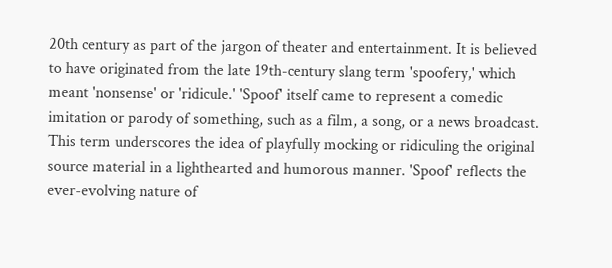20th century as part of the jargon of theater and entertainment. It is believed to have originated from the late 19th-century slang term 'spoofery,' which meant 'nonsense' or 'ridicule.' 'Spoof' itself came to represent a comedic imitation or parody of something, such as a film, a song, or a news broadcast. This term underscores the idea of playfully mocking or ridiculing the original source material in a lighthearted and humorous manner. 'Spoof' reflects the ever-evolving nature of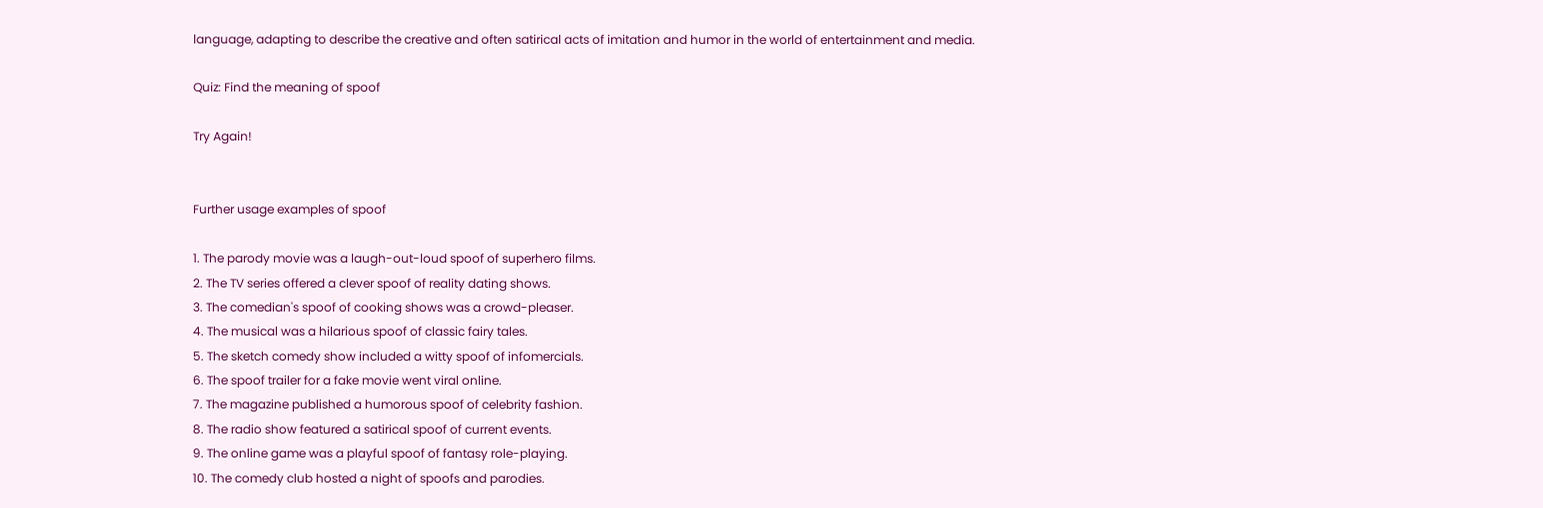language, adapting to describe the creative and often satirical acts of imitation and humor in the world of entertainment and media.

Quiz: Find the meaning of spoof

Try Again!


Further usage examples of spoof

1. The parody movie was a laugh-out-loud spoof of superhero films.
2. The TV series offered a clever spoof of reality dating shows.
3. The comedian's spoof of cooking shows was a crowd-pleaser.
4. The musical was a hilarious spoof of classic fairy tales.
5. The sketch comedy show included a witty spoof of infomercials.
6. The spoof trailer for a fake movie went viral online.
7. The magazine published a humorous spoof of celebrity fashion.
8. The radio show featured a satirical spoof of current events.
9. The online game was a playful spoof of fantasy role-playing.
10. The comedy club hosted a night of spoofs and parodies.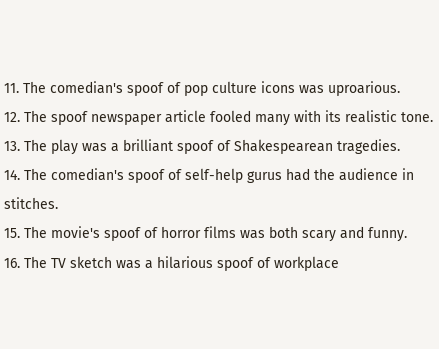11. The comedian's spoof of pop culture icons was uproarious.
12. The spoof newspaper article fooled many with its realistic tone.
13. The play was a brilliant spoof of Shakespearean tragedies.
14. The comedian's spoof of self-help gurus had the audience in stitches.
15. The movie's spoof of horror films was both scary and funny.
16. The TV sketch was a hilarious spoof of workplace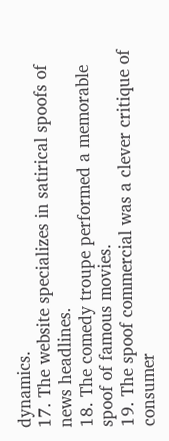dynamics.
17. The website specializes in satirical spoofs of news headlines.
18. The comedy troupe performed a memorable spoof of famous movies.
19. The spoof commercial was a clever critique of consumer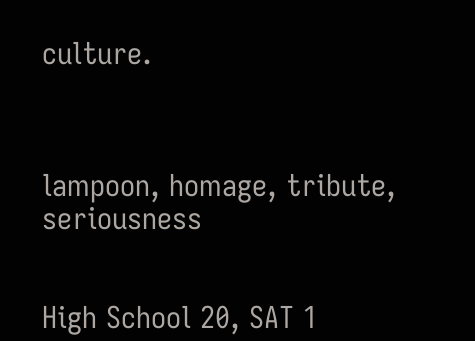culture.



lampoon, homage, tribute, seriousness


High School 20, SAT 1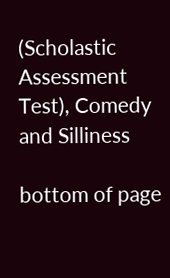(Scholastic Assessment Test), Comedy and Silliness

bottom of page